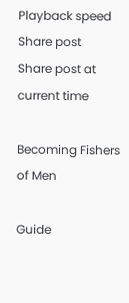Playback speed
Share post
Share post at current time

Becoming Fishers of Men

Guide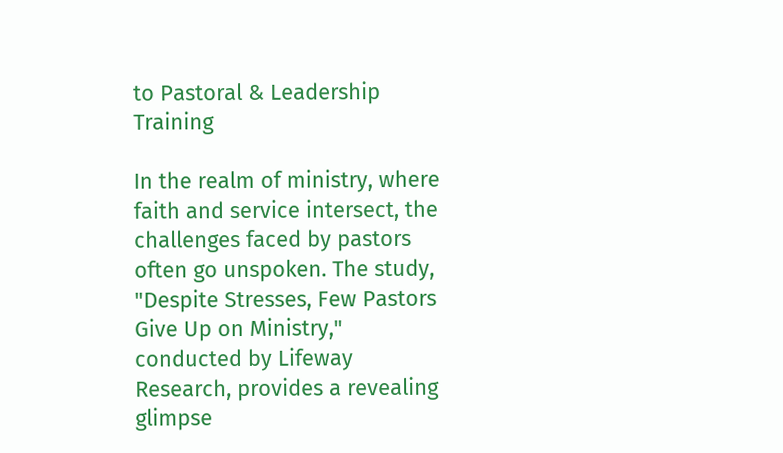to Pastoral & Leadership Training

In the realm of ministry, where faith and service intersect, the challenges faced by pastors often go unspoken. The study, "Despite Stresses, Few Pastors Give Up on Ministry," conducted by Lifeway Research, provides a revealing glimpse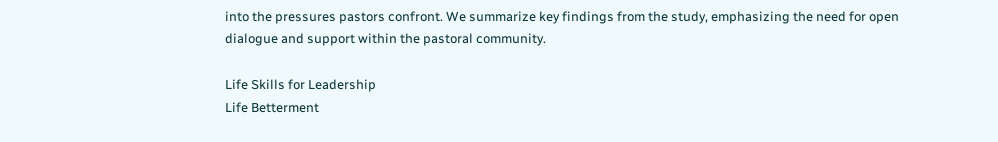into the pressures pastors confront. We summarize key findings from the study, emphasizing the need for open dialogue and support within the pastoral community.

Life Skills for Leadership
Life Betterment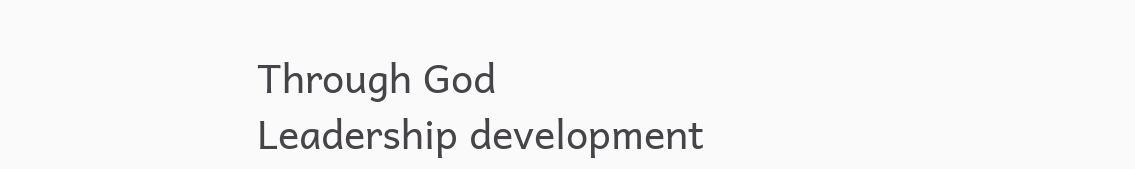Through God
Leadership development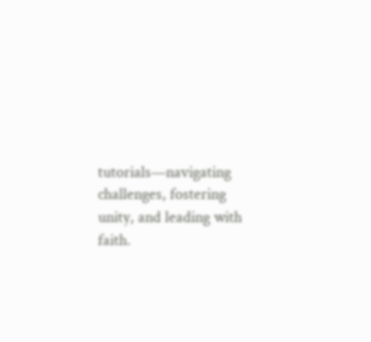tutorials—navigating challenges, fostering unity, and leading with faith.